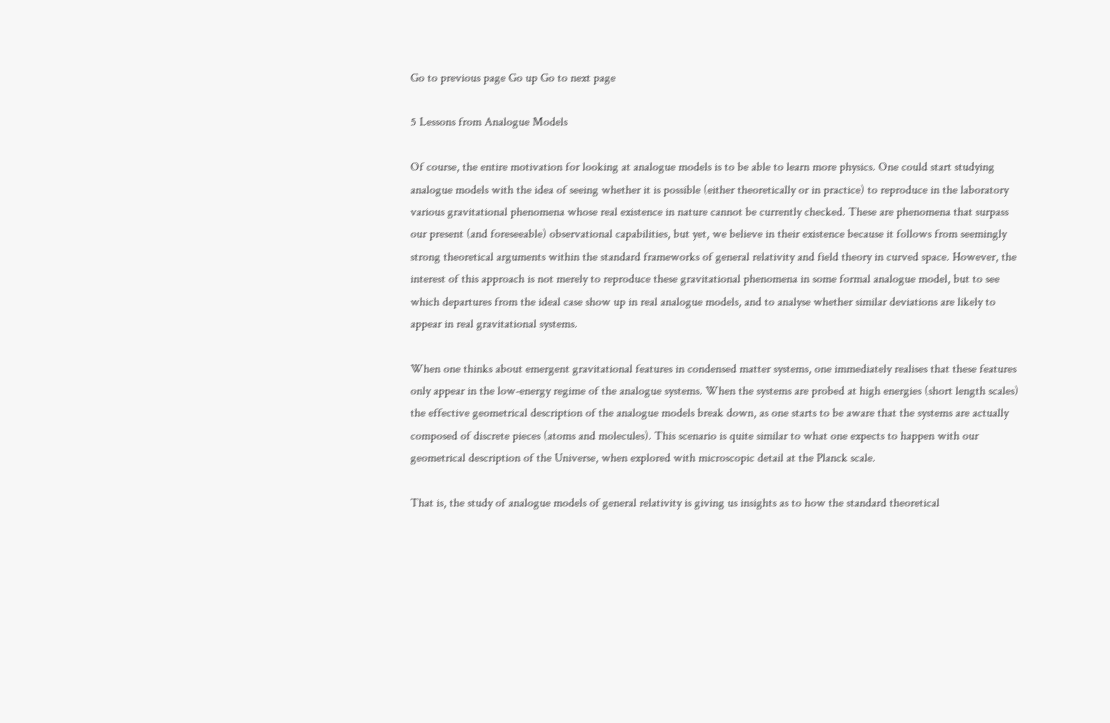Go to previous page Go up Go to next page

5 Lessons from Analogue Models

Of course, the entire motivation for looking at analogue models is to be able to learn more physics. One could start studying analogue models with the idea of seeing whether it is possible (either theoretically or in practice) to reproduce in the laboratory various gravitational phenomena whose real existence in nature cannot be currently checked. These are phenomena that surpass our present (and foreseeable) observational capabilities, but yet, we believe in their existence because it follows from seemingly strong theoretical arguments within the standard frameworks of general relativity and field theory in curved space. However, the interest of this approach is not merely to reproduce these gravitational phenomena in some formal analogue model, but to see which departures from the ideal case show up in real analogue models, and to analyse whether similar deviations are likely to appear in real gravitational systems.

When one thinks about emergent gravitational features in condensed matter systems, one immediately realises that these features only appear in the low-energy regime of the analogue systems. When the systems are probed at high energies (short length scales) the effective geometrical description of the analogue models break down, as one starts to be aware that the systems are actually composed of discrete pieces (atoms and molecules). This scenario is quite similar to what one expects to happen with our geometrical description of the Universe, when explored with microscopic detail at the Planck scale.

That is, the study of analogue models of general relativity is giving us insights as to how the standard theoretical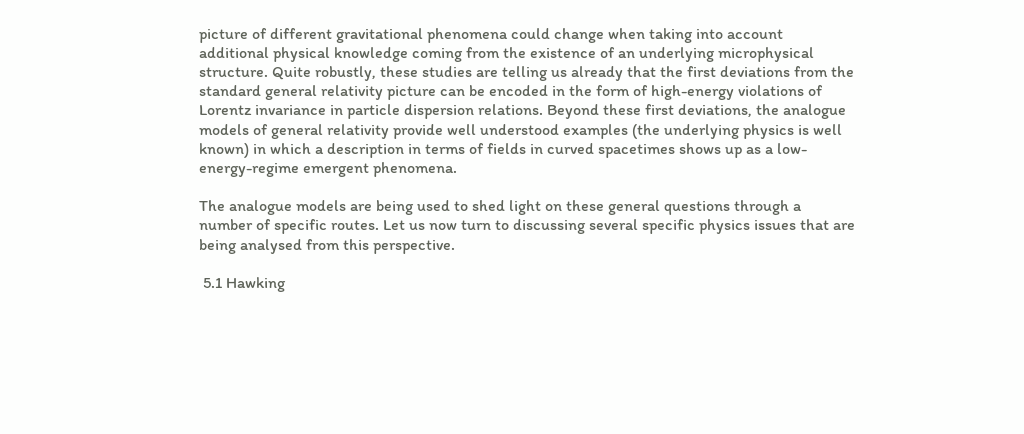picture of different gravitational phenomena could change when taking into account additional physical knowledge coming from the existence of an underlying microphysical structure. Quite robustly, these studies are telling us already that the first deviations from the standard general relativity picture can be encoded in the form of high-energy violations of Lorentz invariance in particle dispersion relations. Beyond these first deviations, the analogue models of general relativity provide well understood examples (the underlying physics is well known) in which a description in terms of fields in curved spacetimes shows up as a low-energy-regime emergent phenomena.

The analogue models are being used to shed light on these general questions through a number of specific routes. Let us now turn to discussing several specific physics issues that are being analysed from this perspective.

 5.1 Hawking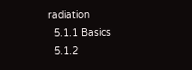radiation
  5.1.1 Basics
  5.1.2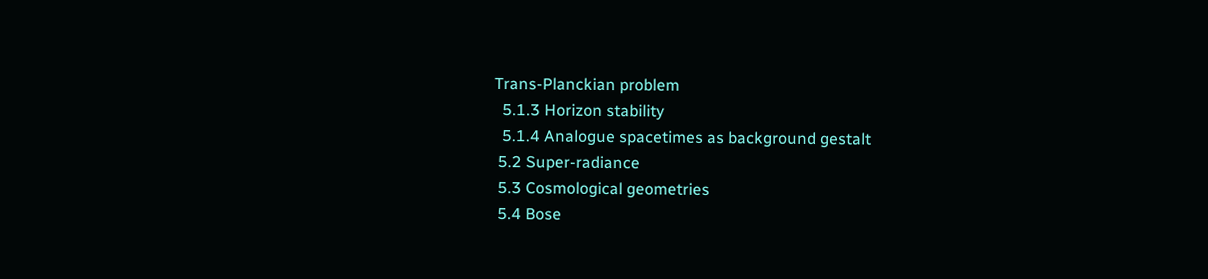Trans-Planckian problem
  5.1.3 Horizon stability
  5.1.4 Analogue spacetimes as background gestalt
 5.2 Super-radiance
 5.3 Cosmological geometries
 5.4 Bose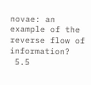novae: an example of the reverse flow of information?
 5.5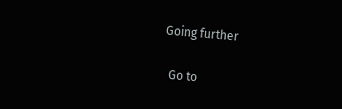Going further

  Go to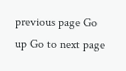previous page Go up Go to next page